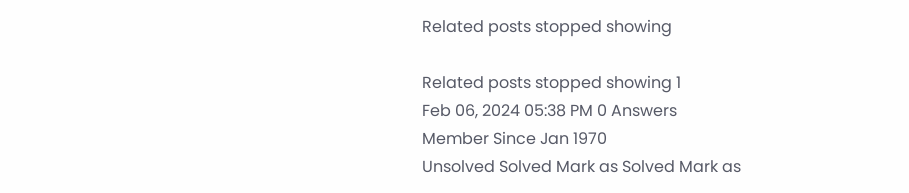Related posts stopped showing

Related posts stopped showing 1
Feb 06, 2024 05:38 PM 0 Answers
Member Since Jan 1970
Unsolved Solved Mark as Solved Mark as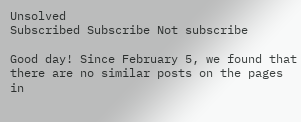Unsolved
Subscribed Subscribe Not subscribe

Good day! Since February 5, we found that there are no similar posts on the pages in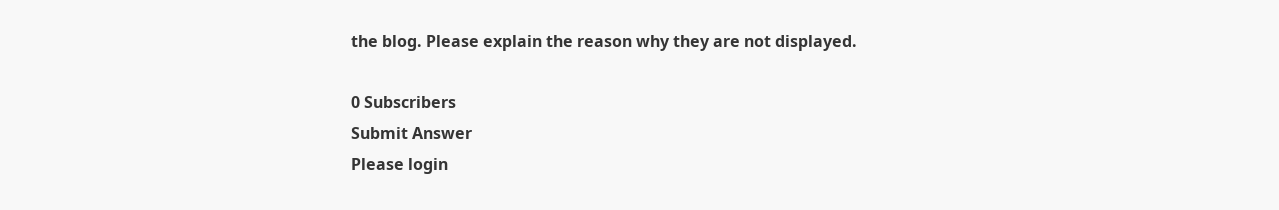the blog. Please explain the reason why they are not displayed.

0 Subscribers
Submit Answer
Please login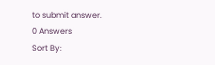to submit answer.
0 Answers
Sort By: